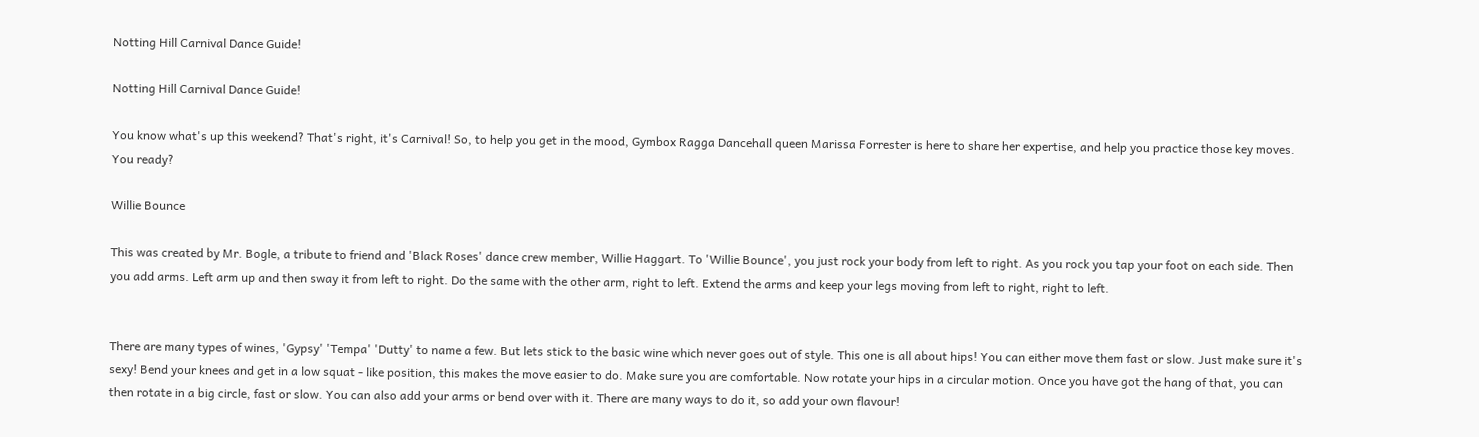Notting Hill Carnival Dance Guide!

Notting Hill Carnival Dance Guide!

You know what's up this weekend? That's right, it's Carnival! So, to help you get in the mood, Gymbox Ragga Dancehall queen Marissa Forrester is here to share her expertise, and help you practice those key moves. You ready?

Willie Bounce

This was created by Mr. Bogle, a tribute to friend and 'Black Roses' dance crew member, Willie Haggart. To 'Willie Bounce', you just rock your body from left to right. As you rock you tap your foot on each side. Then you add arms. Left arm up and then sway it from left to right. Do the same with the other arm, right to left. Extend the arms and keep your legs moving from left to right, right to left.


There are many types of wines, 'Gypsy' 'Tempa' 'Dutty' to name a few. But lets stick to the basic wine which never goes out of style. This one is all about hips! You can either move them fast or slow. Just make sure it's sexy! Bend your knees and get in a low squat - like position, this makes the move easier to do. Make sure you are comfortable. Now rotate your hips in a circular motion. Once you have got the hang of that, you can then rotate in a big circle, fast or slow. You can also add your arms or bend over with it. There are many ways to do it, so add your own flavour!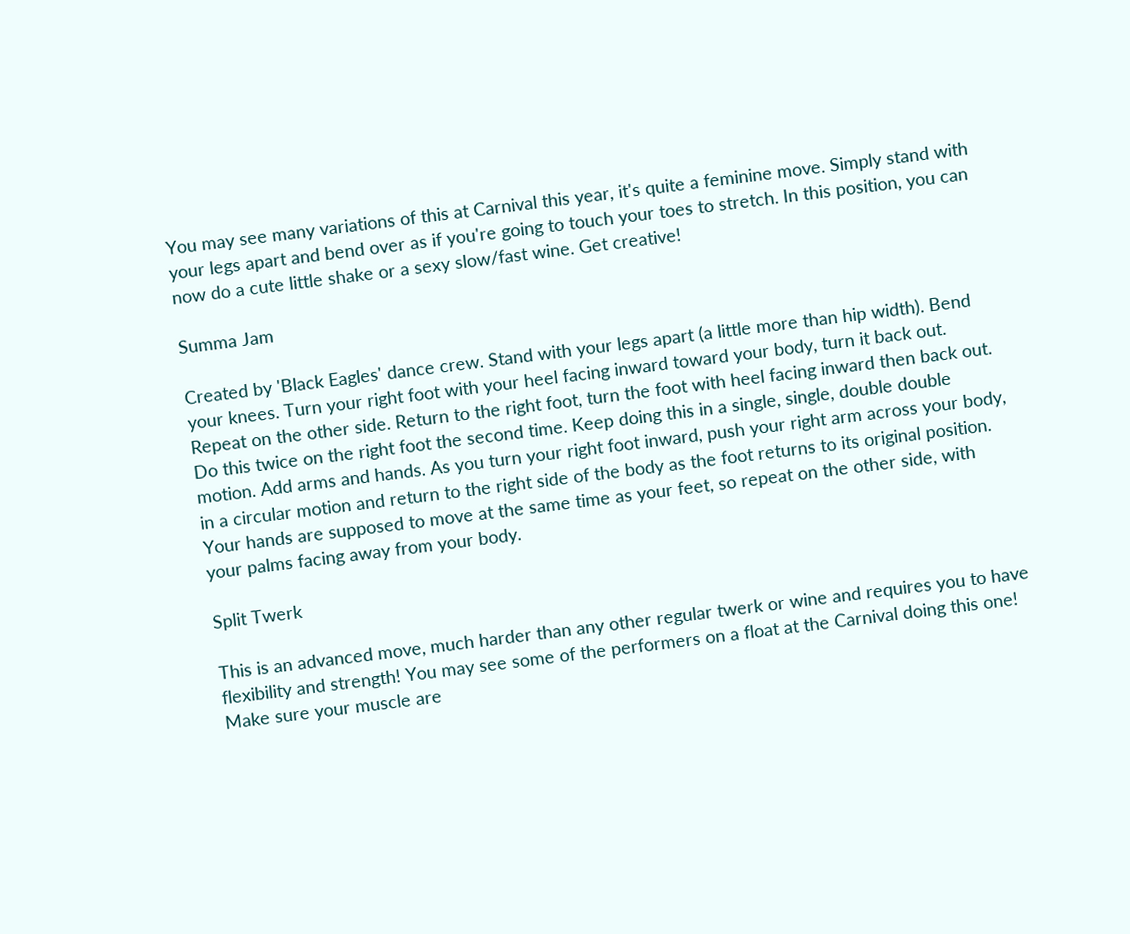You may see many variations of this at Carnival this year, it's quite a feminine move. Simply stand with your legs apart and bend over as if you're going to touch your toes to stretch. In this position, you can now do a cute little shake or a sexy slow/fast wine. Get creative!

Summa Jam

Created by 'Black Eagles' dance crew. Stand with your legs apart (a little more than hip width). Bend your knees. Turn your right foot with your heel facing inward toward your body, turn it back out. Repeat on the other side. Return to the right foot, turn the foot with heel facing inward then back out. Do this twice on the right foot the second time. Keep doing this in a single, single, double double motion. Add arms and hands. As you turn your right foot inward, push your right arm across your body, in a circular motion and return to the right side of the body as the foot returns to its original position. Your hands are supposed to move at the same time as your feet, so repeat on the other side, with your palms facing away from your body.

Split Twerk

This is an advanced move, much harder than any other regular twerk or wine and requires you to have flexibility and strength! You may see some of the performers on a float at the Carnival doing this one! Make sure your muscle are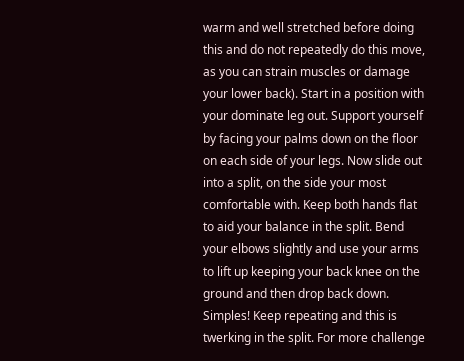warm and well stretched before doing this and do not repeatedly do this move, as you can strain muscles or damage your lower back). Start in a position with your dominate leg out. Support yourself by facing your palms down on the floor on each side of your legs. Now slide out into a split, on the side your most comfortable with. Keep both hands flat to aid your balance in the split. Bend your elbows slightly and use your arms to lift up keeping your back knee on the ground and then drop back down. Simples! Keep repeating and this is twerking in the split. For more challenge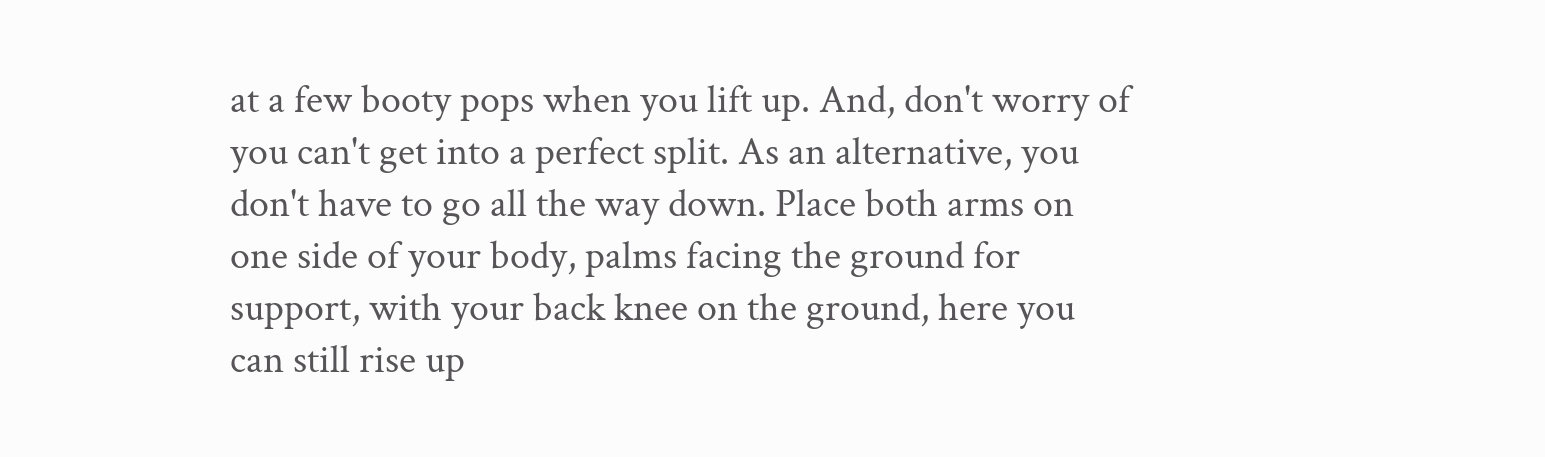at a few booty pops when you lift up. And, don't worry of you can't get into a perfect split. As an alternative, you don't have to go all the way down. Place both arms on one side of your body, palms facing the ground for support, with your back knee on the ground, here you can still rise up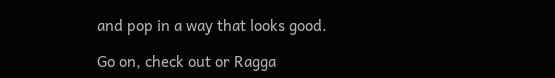and pop in a way that looks good.

Go on, check out or Ragga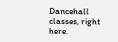Dancehall classes, right here.